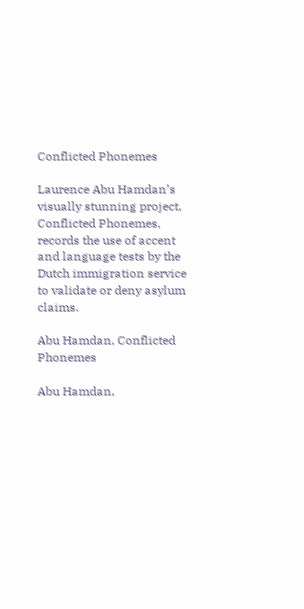Conflicted Phonemes

Laurence Abu Hamdan’s visually stunning project, Conflicted Phonemes, records the use of accent and language tests by the Dutch immigration service to validate or deny asylum claims.

Abu Hamdan, Conflicted Phonemes

Abu Hamdan,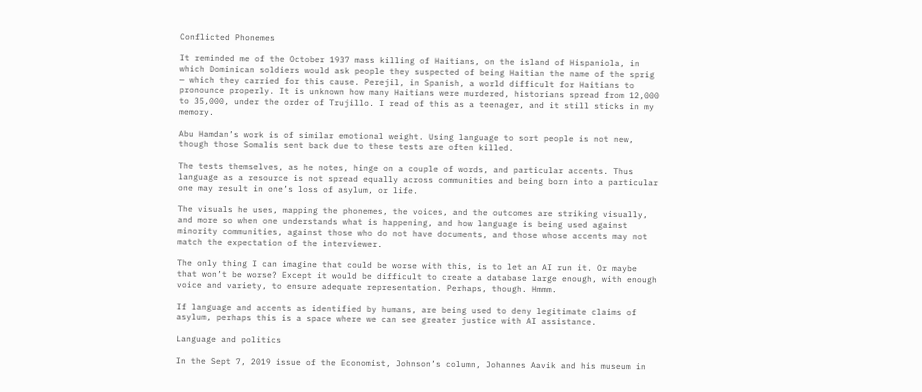Conflicted Phonemes

It reminded me of the October 1937 mass killing of Haitians, on the island of Hispaniola, in which Dominican soldiers would ask people they suspected of being Haitian the name of the sprig — which they carried for this cause. Perejil, in Spanish, a world difficult for Haitians to pronounce properly. It is unknown how many Haitians were murdered, historians spread from 12,000 to 35,000, under the order of Trujillo. I read of this as a teenager, and it still sticks in my memory.

Abu Hamdan’s work is of similar emotional weight. Using language to sort people is not new, though those Somalis sent back due to these tests are often killed.

The tests themselves, as he notes, hinge on a couple of words, and particular accents. Thus language as a resource is not spread equally across communities and being born into a particular one may result in one’s loss of asylum, or life.

The visuals he uses, mapping the phonemes, the voices, and the outcomes are striking visually, and more so when one understands what is happening, and how language is being used against minority communities, against those who do not have documents, and those whose accents may not match the expectation of the interviewer.

The only thing I can imagine that could be worse with this, is to let an AI run it. Or maybe that won’t be worse? Except it would be difficult to create a database large enough, with enough voice and variety, to ensure adequate representation. Perhaps, though. Hmmm.

If language and accents as identified by humans, are being used to deny legitimate claims of asylum, perhaps this is a space where we can see greater justice with AI assistance.

Language and politics

In the Sept 7, 2019 issue of the Economist, Johnson’s column, Johannes Aavik and his museum in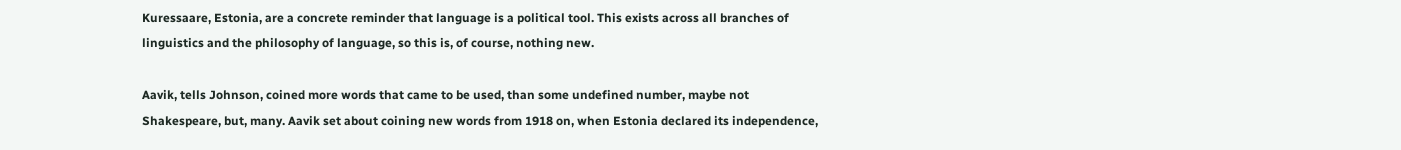Kuressaare, Estonia, are a concrete reminder that language is a political tool. This exists across all branches of linguistics and the philosophy of language, so this is, of course, nothing new.

Aavik, tells Johnson, coined more words that came to be used, than some undefined number, maybe not Shakespeare, but, many. Aavik set about coining new words from 1918 on, when Estonia declared its independence,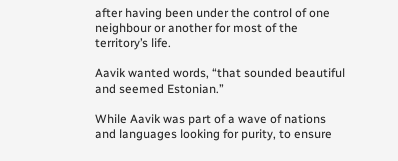after having been under the control of one neighbour or another for most of the territory’s life.

Aavik wanted words, “that sounded beautiful and seemed Estonian.”

While Aavik was part of a wave of nations and languages looking for purity, to ensure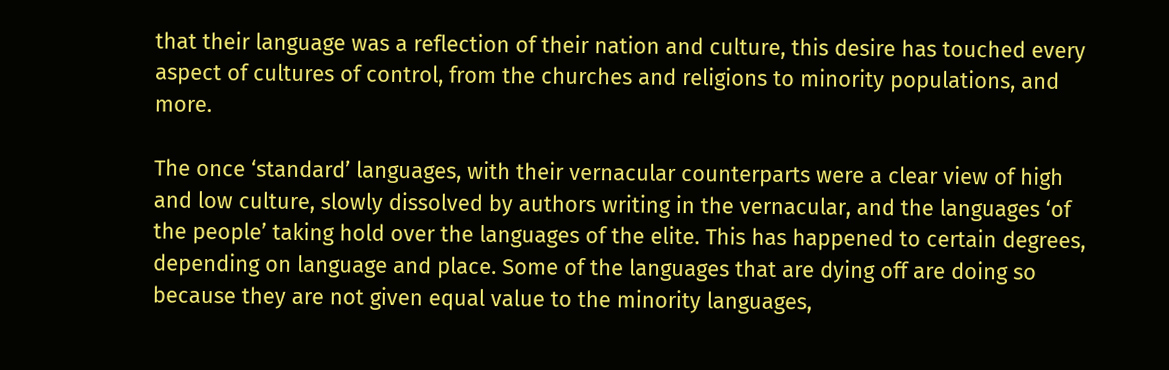that their language was a reflection of their nation and culture, this desire has touched every aspect of cultures of control, from the churches and religions to minority populations, and more.

The once ‘standard’ languages, with their vernacular counterparts were a clear view of high and low culture, slowly dissolved by authors writing in the vernacular, and the languages ‘of the people’ taking hold over the languages of the elite. This has happened to certain degrees, depending on language and place. Some of the languages that are dying off are doing so because they are not given equal value to the minority languages,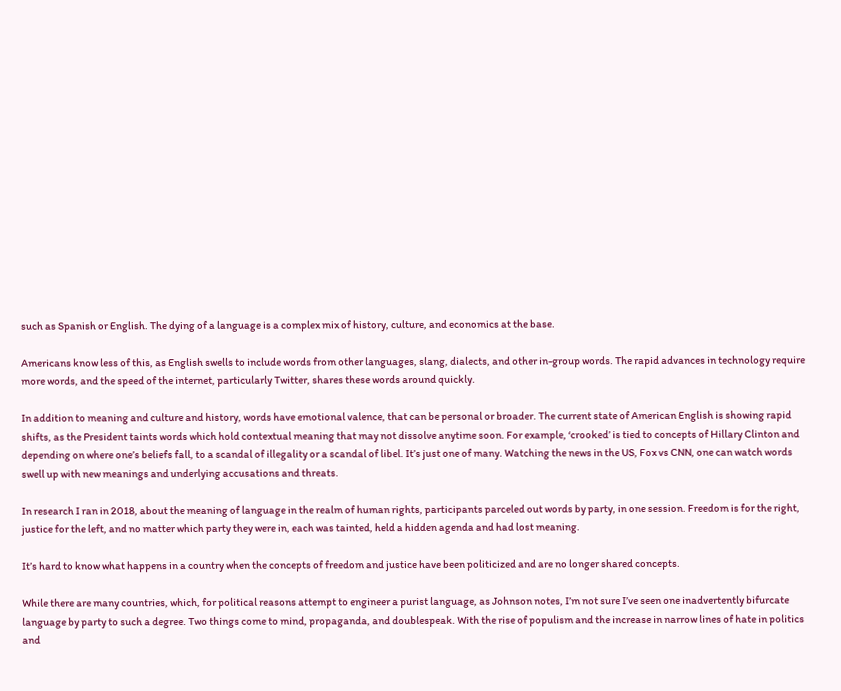such as Spanish or English. The dying of a language is a complex mix of history, culture, and economics at the base.

Americans know less of this, as English swells to include words from other languages, slang, dialects, and other in-group words. The rapid advances in technology require more words, and the speed of the internet, particularly Twitter, shares these words around quickly.

In addition to meaning and culture and history, words have emotional valence, that can be personal or broader. The current state of American English is showing rapid shifts, as the President taints words which hold contextual meaning that may not dissolve anytime soon. For example, ‘crooked’ is tied to concepts of Hillary Clinton and depending on where one’s beliefs fall, to a scandal of illegality or a scandal of libel. It’s just one of many. Watching the news in the US, Fox vs CNN, one can watch words swell up with new meanings and underlying accusations and threats.

In research I ran in 2018, about the meaning of language in the realm of human rights, participants parceled out words by party, in one session. Freedom is for the right, justice for the left, and no matter which party they were in, each was tainted, held a hidden agenda and had lost meaning.

It’s hard to know what happens in a country when the concepts of freedom and justice have been politicized and are no longer shared concepts.

While there are many countries, which, for political reasons attempt to engineer a purist language, as Johnson notes, I’m not sure I’ve seen one inadvertently bifurcate language by party to such a degree. Two things come to mind, propaganda, and doublespeak. With the rise of populism and the increase in narrow lines of hate in politics and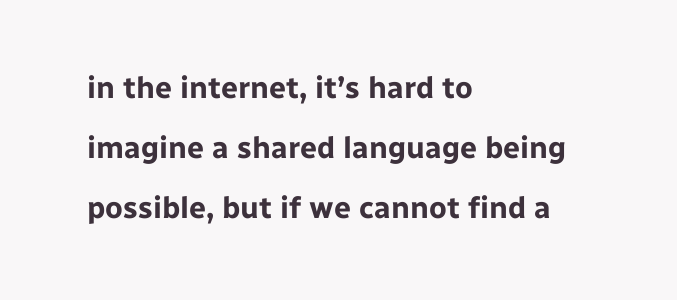in the internet, it’s hard to imagine a shared language being possible, but if we cannot find a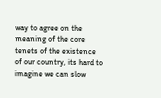way to agree on the meaning of the core tenets of the existence of our country, its hard to imagine we can slow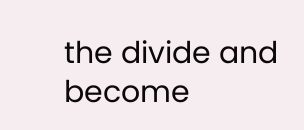the divide and become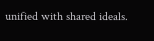unified with shared ideals.